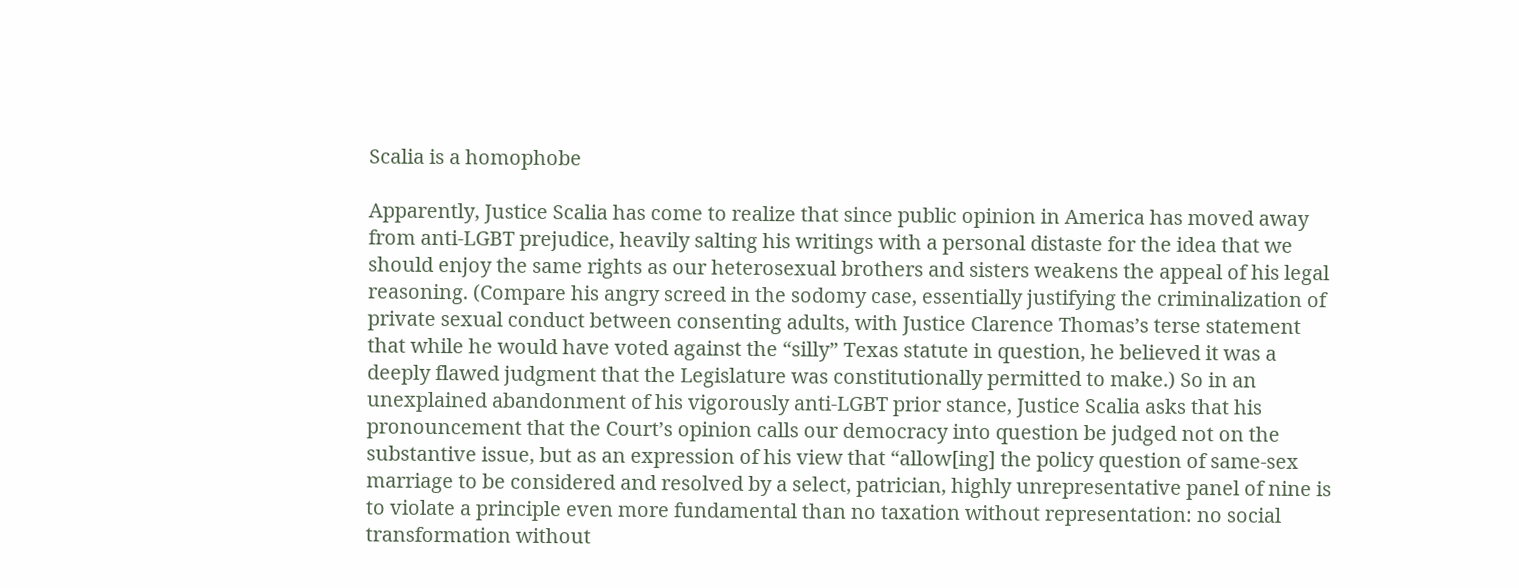Scalia is a homophobe

Apparently, Justice Scalia has come to realize that since public opinion in America has moved away from anti-LGBT prejudice, heavily salting his writings with a personal distaste for the idea that we should enjoy the same rights as our heterosexual brothers and sisters weakens the appeal of his legal reasoning. (Compare his angry screed in the sodomy case, essentially justifying the criminalization of private sexual conduct between consenting adults, with Justice Clarence Thomas’s terse statement that while he would have voted against the “silly” Texas statute in question, he believed it was a deeply flawed judgment that the Legislature was constitutionally permitted to make.) So in an unexplained abandonment of his vigorously anti-LGBT prior stance, Justice Scalia asks that his pronouncement that the Court’s opinion calls our democracy into question be judged not on the substantive issue, but as an expression of his view that “allow[ing] the policy question of same-sex marriage to be considered and resolved by a select, patrician, highly unrepresentative panel of nine is to violate a principle even more fundamental than no taxation without representation: no social transformation without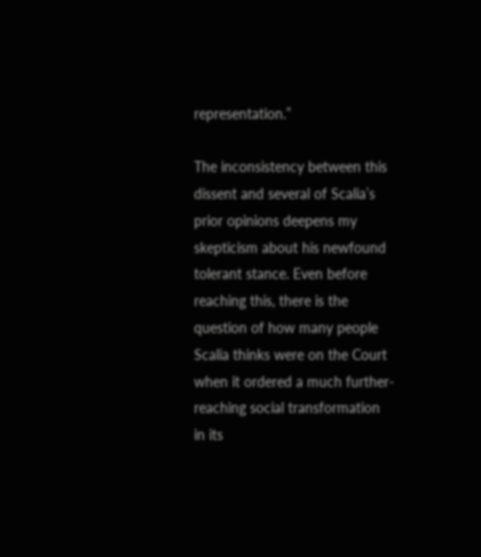representation.”

The inconsistency between this dissent and several of Scalia’s prior opinions deepens my skepticism about his newfound tolerant stance. Even before reaching this, there is the question of how many people Scalia thinks were on the Court when it ordered a much further-reaching social transformation in its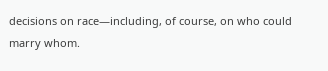decisions on race—including, of course, on who could marry whom.